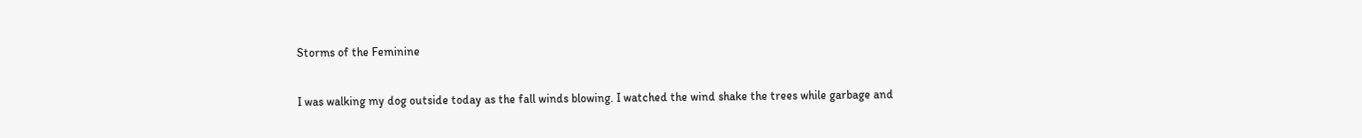Storms of the Feminine

I was walking my dog outside today as the fall winds blowing. I watched the wind shake the trees while garbage and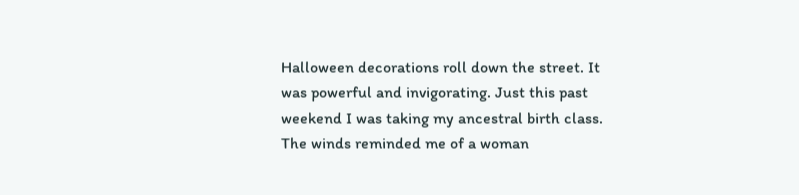Halloween decorations roll down the street. It was powerful and invigorating. Just this past weekend I was taking my ancestral birth class. The winds reminded me of a woman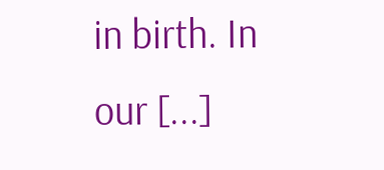in birth. In our [...]